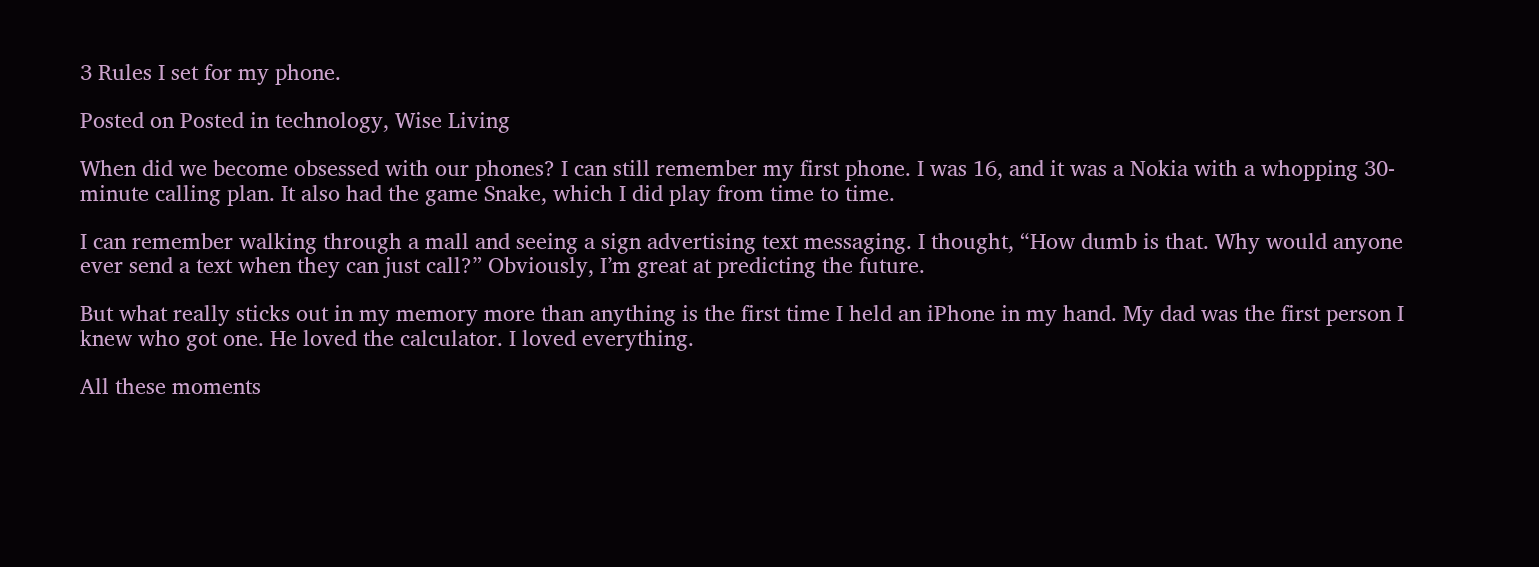3 Rules I set for my phone.

Posted on Posted in technology, Wise Living

When did we become obsessed with our phones? I can still remember my first phone. I was 16, and it was a Nokia with a whopping 30-minute calling plan. It also had the game Snake, which I did play from time to time.

I can remember walking through a mall and seeing a sign advertising text messaging. I thought, “How dumb is that. Why would anyone ever send a text when they can just call?” Obviously, I’m great at predicting the future.

But what really sticks out in my memory more than anything is the first time I held an iPhone in my hand. My dad was the first person I knew who got one. He loved the calculator. I loved everything.

All these moments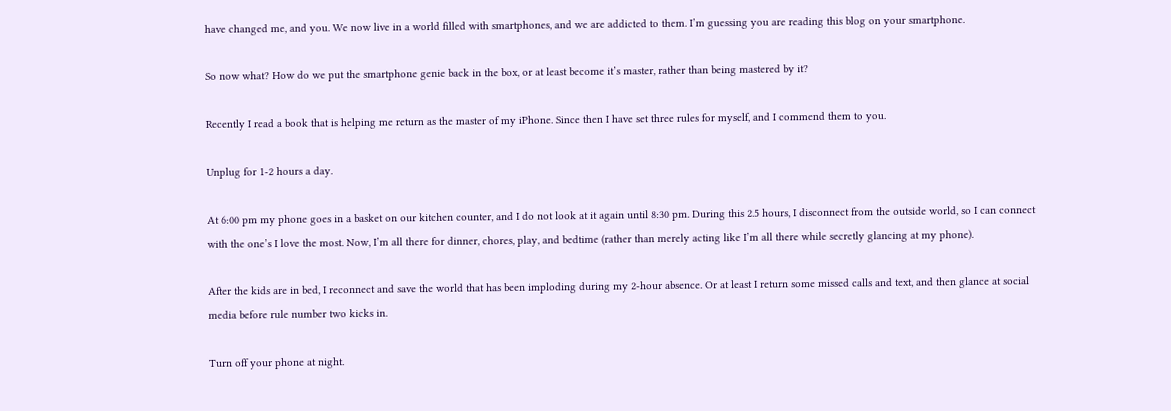have changed me, and you. We now live in a world filled with smartphones, and we are addicted to them. I’m guessing you are reading this blog on your smartphone.

So now what? How do we put the smartphone genie back in the box, or at least become it’s master, rather than being mastered by it?

Recently I read a book that is helping me return as the master of my iPhone. Since then I have set three rules for myself, and I commend them to you.

Unplug for 1-2 hours a day.

At 6:00 pm my phone goes in a basket on our kitchen counter, and I do not look at it again until 8:30 pm. During this 2.5 hours, I disconnect from the outside world, so I can connect with the one’s I love the most. Now, I’m all there for dinner, chores, play, and bedtime (rather than merely acting like I’m all there while secretly glancing at my phone).

After the kids are in bed, I reconnect and save the world that has been imploding during my 2-hour absence. Or at least I return some missed calls and text, and then glance at social media before rule number two kicks in.

Turn off your phone at night.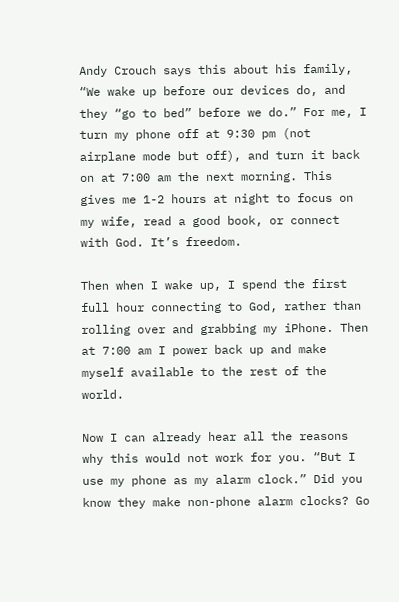Andy Crouch says this about his family, “We wake up before our devices do, and they “go to bed” before we do.” For me, I turn my phone off at 9:30 pm (not airplane mode but off), and turn it back on at 7:00 am the next morning. This gives me 1-2 hours at night to focus on my wife, read a good book, or connect with God. It’s freedom.

Then when I wake up, I spend the first full hour connecting to God, rather than rolling over and grabbing my iPhone. Then at 7:00 am I power back up and make myself available to the rest of the world.

Now I can already hear all the reasons why this would not work for you. “But I use my phone as my alarm clock.” Did you know they make non-phone alarm clocks? Go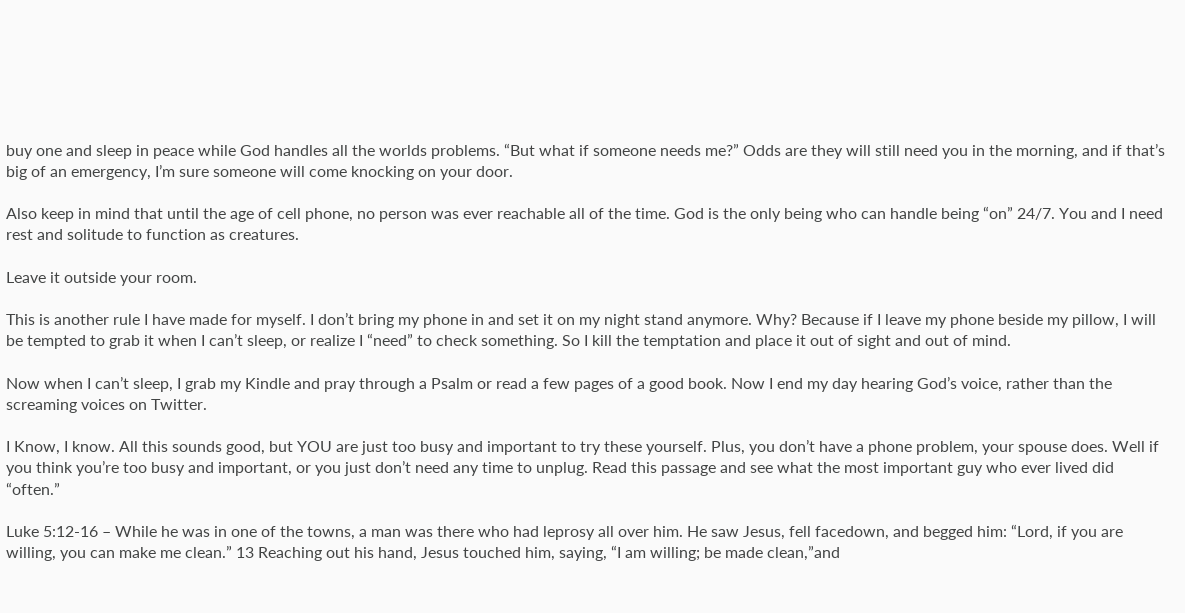buy one and sleep in peace while God handles all the worlds problems. “But what if someone needs me?” Odds are they will still need you in the morning, and if that’s big of an emergency, I’m sure someone will come knocking on your door.

Also keep in mind that until the age of cell phone, no person was ever reachable all of the time. God is the only being who can handle being “on” 24/7. You and I need rest and solitude to function as creatures.

Leave it outside your room.

This is another rule I have made for myself. I don’t bring my phone in and set it on my night stand anymore. Why? Because if I leave my phone beside my pillow, I will be tempted to grab it when I can’t sleep, or realize I “need” to check something. So I kill the temptation and place it out of sight and out of mind.

Now when I can’t sleep, I grab my Kindle and pray through a Psalm or read a few pages of a good book. Now I end my day hearing God’s voice, rather than the screaming voices on Twitter.

I Know, I know. All this sounds good, but YOU are just too busy and important to try these yourself. Plus, you don’t have a phone problem, your spouse does. Well if you think you’re too busy and important, or you just don’t need any time to unplug. Read this passage and see what the most important guy who ever lived did “often.”

Luke 5:12-16 – While he was in one of the towns, a man was there who had leprosy all over him. He saw Jesus, fell facedown, and begged him: “Lord, if you are willing, you can make me clean.” 13 Reaching out his hand, Jesus touched him, saying, “I am willing; be made clean,”and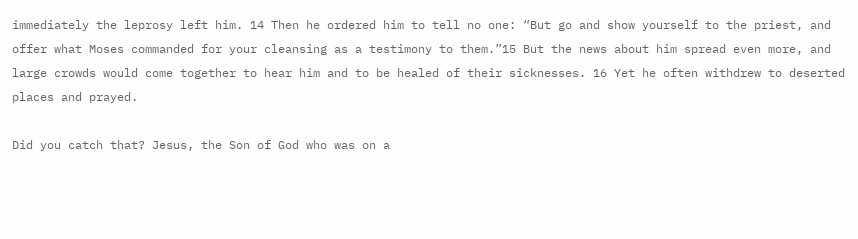immediately the leprosy left him. 14 Then he ordered him to tell no one: “But go and show yourself to the priest, and offer what Moses commanded for your cleansing as a testimony to them.”15 But the news about him spread even more, and large crowds would come together to hear him and to be healed of their sicknesses. 16 Yet he often withdrew to deserted places and prayed.

Did you catch that? Jesus, the Son of God who was on a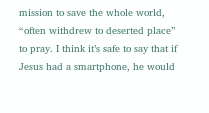mission to save the whole world, “often withdrew to deserted place” to pray. I think it’s safe to say that if Jesus had a smartphone, he would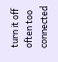turn it off often too connected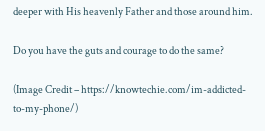deeper with His heavenly Father and those around him.

Do you have the guts and courage to do the same?

(Image Credit – https://knowtechie.com/im-addicted-to-my-phone/)